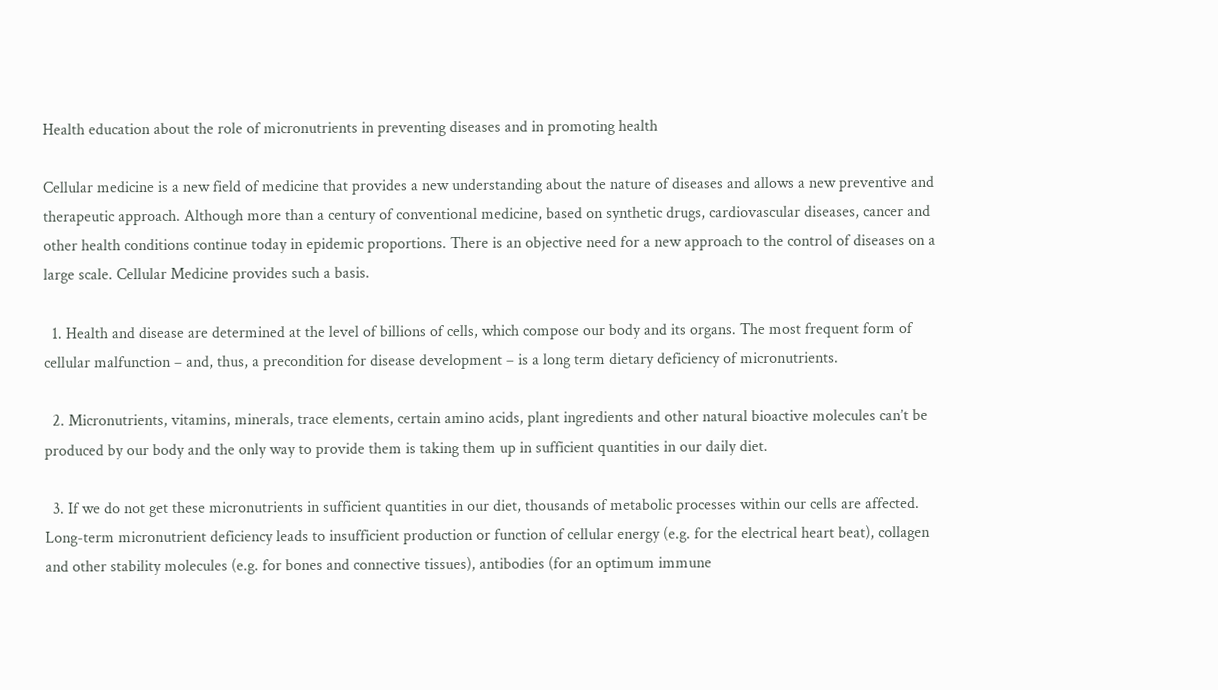Health education about the role of micronutrients in preventing diseases and in promoting health

Cellular medicine is a new field of medicine that provides a new understanding about the nature of diseases and allows a new preventive and therapeutic approach. Although more than a century of conventional medicine, based on synthetic drugs, cardiovascular diseases, cancer and other health conditions continue today in epidemic proportions. There is an objective need for a new approach to the control of diseases on a large scale. Cellular Medicine provides such a basis.

  1. Health and disease are determined at the level of billions of cells, which compose our body and its organs. The most frequent form of cellular malfunction – and, thus, a precondition for disease development – is a long term dietary deficiency of micronutrients.

  2. Micronutrients, vitamins, minerals, trace elements, certain amino acids, plant ingredients and other natural bioactive molecules can’t be produced by our body and the only way to provide them is taking them up in sufficient quantities in our daily diet.

  3. If we do not get these micronutrients in sufficient quantities in our diet, thousands of metabolic processes within our cells are affected. Long-term micronutrient deficiency leads to insufficient production or function of cellular energy (e.g. for the electrical heart beat), collagen and other stability molecules (e.g. for bones and connective tissues), antibodies (for an optimum immune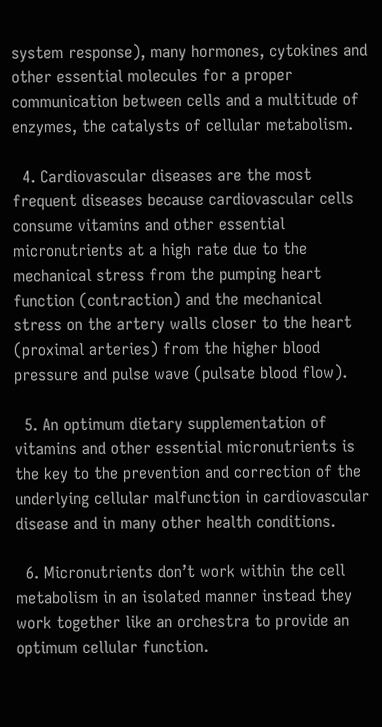system response), many hormones, cytokines and other essential molecules for a proper communication between cells and a multitude of enzymes, the catalysts of cellular metabolism.

  4. Cardiovascular diseases are the most frequent diseases because cardiovascular cells consume vitamins and other essential micronutrients at a high rate due to the mechanical stress from the pumping heart function (contraction) and the mechanical stress on the artery walls closer to the heart (proximal arteries) from the higher blood pressure and pulse wave (pulsate blood flow).

  5. An optimum dietary supplementation of vitamins and other essential micronutrients is the key to the prevention and correction of the underlying cellular malfunction in cardiovascular disease and in many other health conditions.

  6. Micronutrients don’t work within the cell metabolism in an isolated manner instead they work together like an orchestra to provide an optimum cellular function.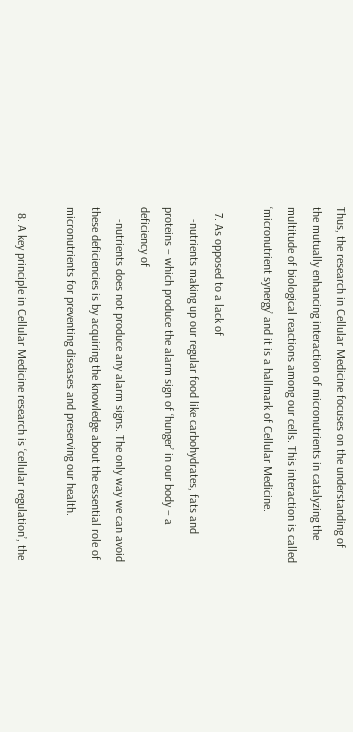Thus, the research in Cellular Medicine focuses on the understanding of the mutually enhancing interaction of micronutrients in catalyzing the multitude of biological reactions among our cells. This interaction is called ‘micronutrient synergy’ and it is a hallmark of Cellular Medicine.

  7. As opposed to a lack of
    -nutrients making up our regular food like carbohydrates, fats and proteins – which produce the alarm sign of ‘hunger’ in our body – a deficiency of
    -nutrients does not produce any alarm signs. The only way we can avoid these deficiencies is by acquiring the knowledge about the essential role of micronutrients for preventing diseases and preserving our health.

  8. A key principle in Cellular Medicine research is ‘cellular regulation’, the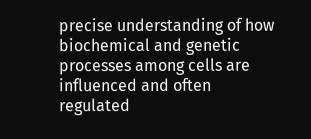precise understanding of how biochemical and genetic processes among cells are influenced and often regulated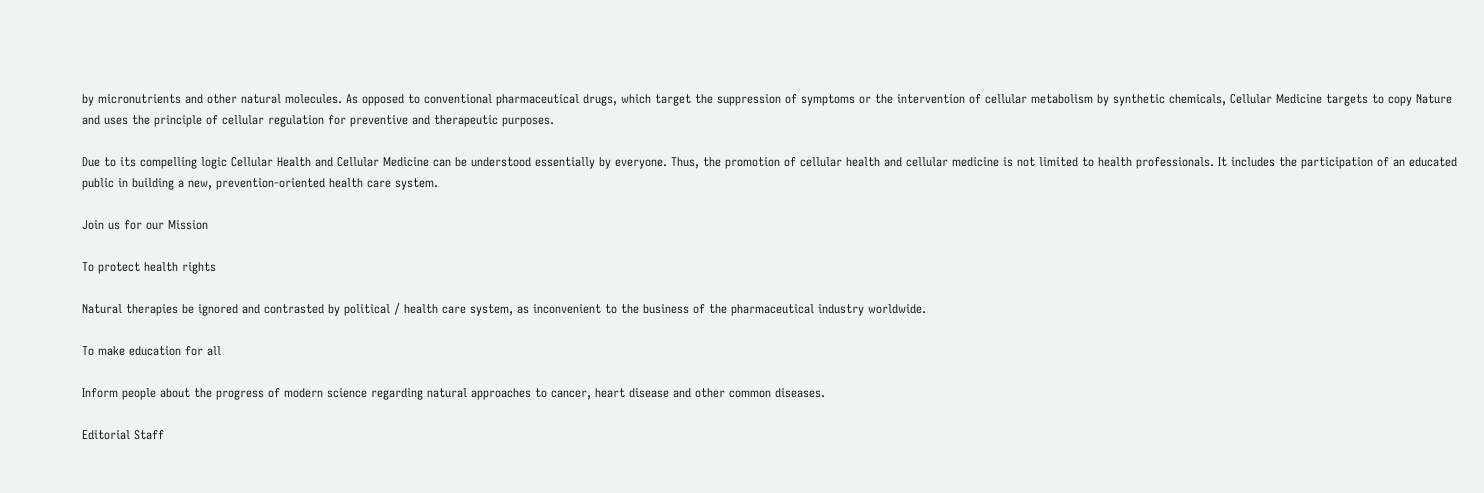by micronutrients and other natural molecules. As opposed to conventional pharmaceutical drugs, which target the suppression of symptoms or the intervention of cellular metabolism by synthetic chemicals, Cellular Medicine targets to copy Nature and uses the principle of cellular regulation for preventive and therapeutic purposes.

Due to its compelling logic Cellular Health and Cellular Medicine can be understood essentially by everyone. Thus, the promotion of cellular health and cellular medicine is not limited to health professionals. It includes the participation of an educated public in building a new, prevention-oriented health care system.

Join us for our Mission

To protect health rights

Natural therapies be ignored and contrasted by political / health care system, as inconvenient to the business of the pharmaceutical industry worldwide.

To make education for all

Inform people about the progress of modern science regarding natural approaches to cancer, heart disease and other common diseases.

Editorial Staff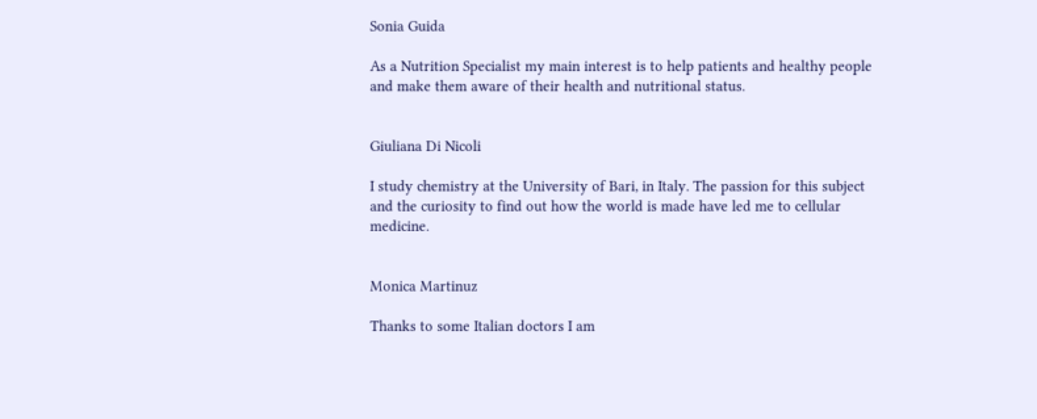Sonia Guida

As a Nutrition Specialist my main interest is to help patients and healthy people and make them aware of their health and nutritional status.


Giuliana Di Nicoli

I study chemistry at the University of Bari, in Italy. The passion for this subject and the curiosity to find out how the world is made have led me to cellular medicine.


Monica Martinuz

Thanks to some Italian doctors I am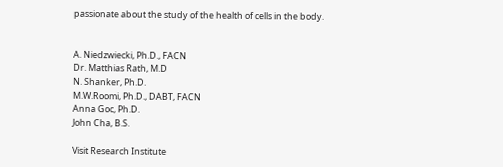passionate about the study of the health of cells in the body.


A. Niedzwiecki, Ph.D., FACN
Dr. Matthias Rath, M.D
N. Shanker, Ph.D.
M.W.Roomi, Ph.D., DABT, FACN
Anna Goc, Ph.D.
John Cha, B.S.

Visit Research Institute